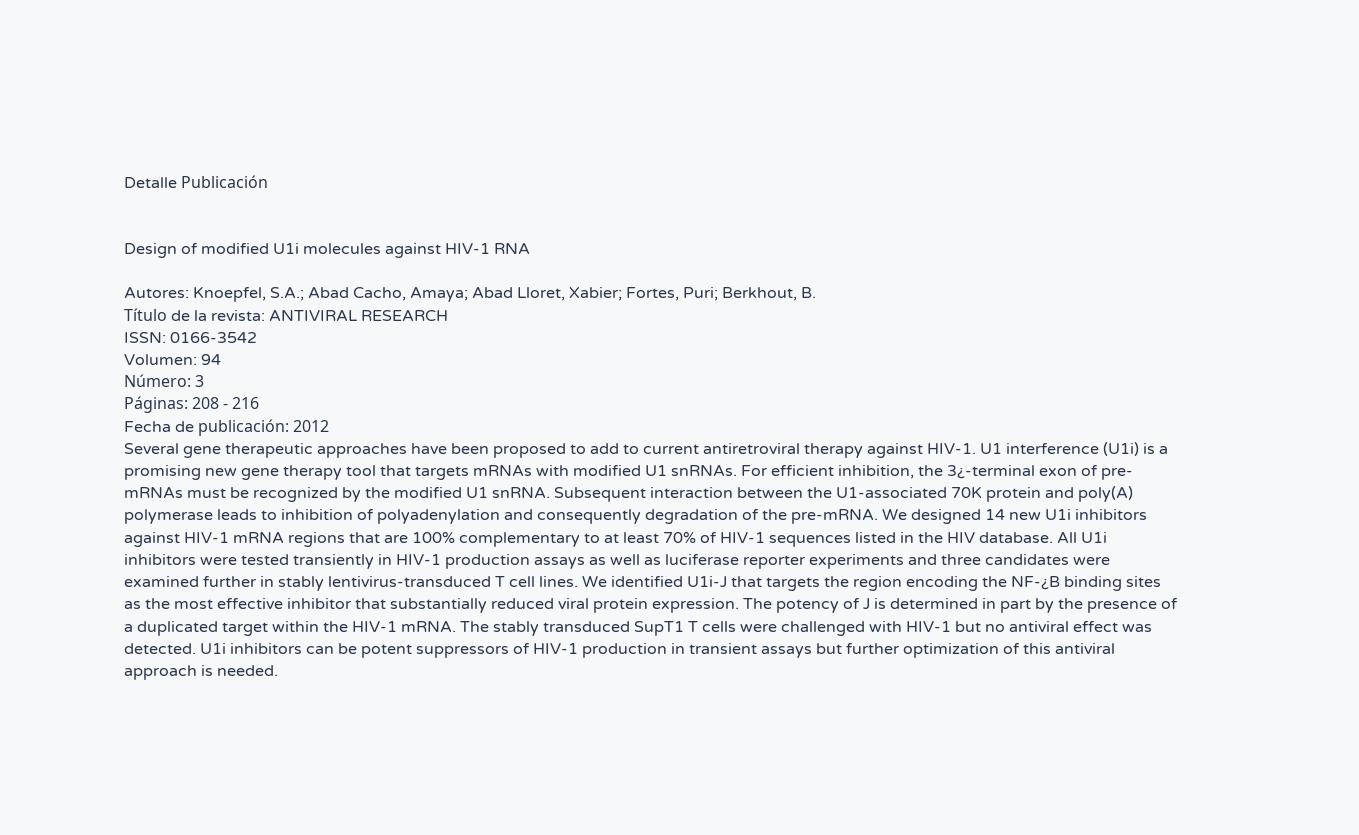Detalle Publicación


Design of modified U1i molecules against HIV-1 RNA

Autores: Knoepfel, S.A.; Abad Cacho, Amaya; Abad Lloret, Xabier; Fortes, Puri; Berkhout, B.
Título de la revista: ANTIVIRAL RESEARCH
ISSN: 0166-3542
Volumen: 94
Número: 3
Páginas: 208 - 216
Fecha de publicación: 2012
Several gene therapeutic approaches have been proposed to add to current antiretroviral therapy against HIV-1. U1 interference (U1i) is a promising new gene therapy tool that targets mRNAs with modified U1 snRNAs. For efficient inhibition, the 3¿-terminal exon of pre-mRNAs must be recognized by the modified U1 snRNA. Subsequent interaction between the U1-associated 70K protein and poly(A) polymerase leads to inhibition of polyadenylation and consequently degradation of the pre-mRNA. We designed 14 new U1i inhibitors against HIV-1 mRNA regions that are 100% complementary to at least 70% of HIV-1 sequences listed in the HIV database. All U1i inhibitors were tested transiently in HIV-1 production assays as well as luciferase reporter experiments and three candidates were examined further in stably lentivirus-transduced T cell lines. We identified U1i-J that targets the region encoding the NF-¿B binding sites as the most effective inhibitor that substantially reduced viral protein expression. The potency of J is determined in part by the presence of a duplicated target within the HIV-1 mRNA. The stably transduced SupT1 T cells were challenged with HIV-1 but no antiviral effect was detected. U1i inhibitors can be potent suppressors of HIV-1 production in transient assays but further optimization of this antiviral approach is needed.